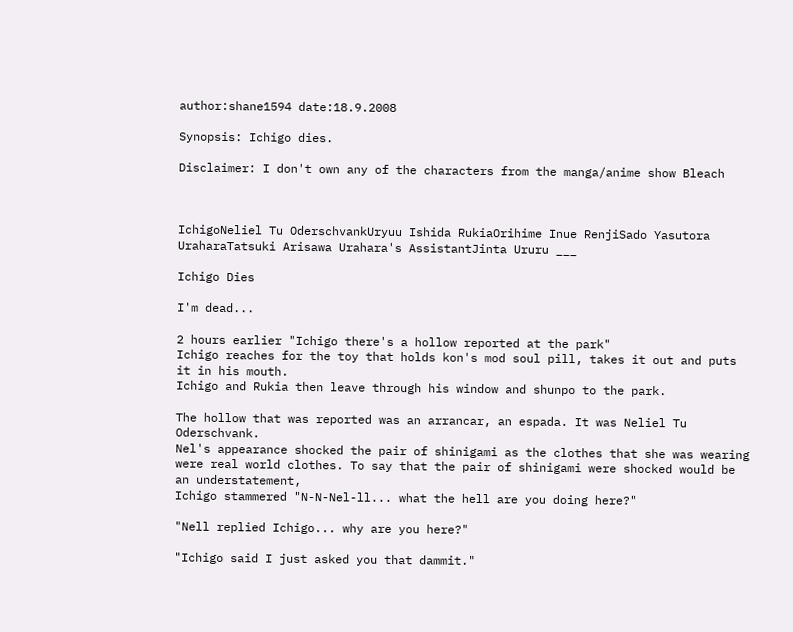author:shane1594 date:18.9.2008

Synopsis: Ichigo dies.

Disclaimer: I don't own any of the characters from the manga/anime show Bleach



IchigoNeliel Tu OderschvankUryuu Ishida RukiaOrihime Inue RenjiSado Yasutora UraharaTatsuki Arisawa Urahara's AssistantJinta Ururu ___

Ichigo Dies

I'm dead...

2 hours earlier "Ichigo there's a hollow reported at the park"
Ichigo reaches for the toy that holds kon's mod soul pill, takes it out and puts it in his mouth.
Ichigo and Rukia then leave through his window and shunpo to the park.

The hollow that was reported was an arrancar, an espada. It was Neliel Tu Oderschvank.
Nel's appearance shocked the pair of shinigami as the clothes that she was wearing were real world clothes. To say that the pair of shinigami were shocked would be an understatement,
Ichigo stammered "N-N-Nel-ll... what the hell are you doing here?"

"Nell replied Ichigo... why are you here?"

"Ichigo said I just asked you that dammit."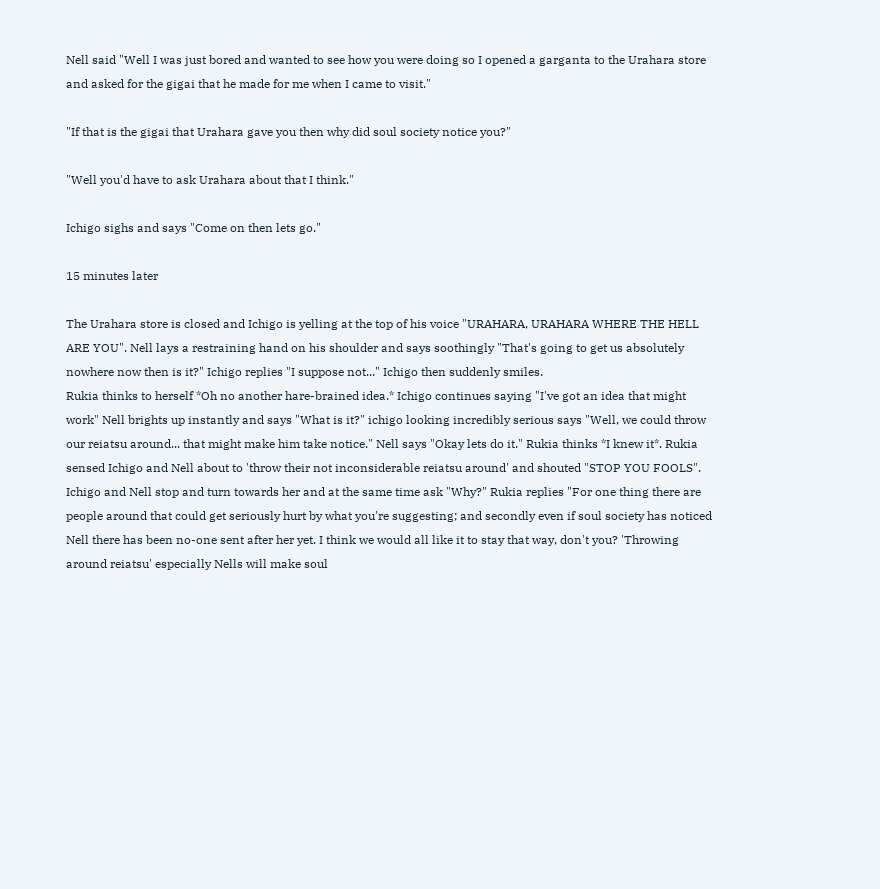Nell said "Well I was just bored and wanted to see how you were doing so I opened a garganta to the Urahara store and asked for the gigai that he made for me when I came to visit."

"If that is the gigai that Urahara gave you then why did soul society notice you?"

"Well you'd have to ask Urahara about that I think."

Ichigo sighs and says "Come on then lets go."

15 minutes later

The Urahara store is closed and Ichigo is yelling at the top of his voice "URAHARA, URAHARA WHERE THE HELL ARE YOU". Nell lays a restraining hand on his shoulder and says soothingly "That's going to get us absolutely nowhere now then is it?" Ichigo replies "I suppose not..." Ichigo then suddenly smiles.
Rukia thinks to herself *Oh no another hare-brained idea.* Ichigo continues saying "I've got an idea that might work" Nell brights up instantly and says "What is it?" ichigo looking incredibly serious says "Well, we could throw our reiatsu around... that might make him take notice." Nell says "Okay lets do it." Rukia thinks *I knew it*. Rukia sensed Ichigo and Nell about to 'throw their not inconsiderable reiatsu around' and shouted "STOP YOU FOOLS". Ichigo and Nell stop and turn towards her and at the same time ask "Why?" Rukia replies "For one thing there are people around that could get seriously hurt by what you're suggesting; and secondly even if soul society has noticed Nell there has been no-one sent after her yet. I think we would all like it to stay that way, don't you? 'Throwing around reiatsu' especially Nells will make soul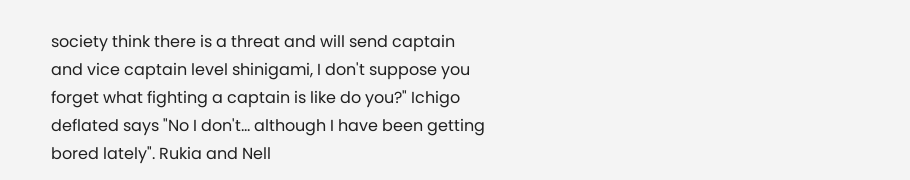society think there is a threat and will send captain and vice captain level shinigami, I don't suppose you forget what fighting a captain is like do you?" Ichigo deflated says "No I don't... although I have been getting bored lately". Rukia and Nell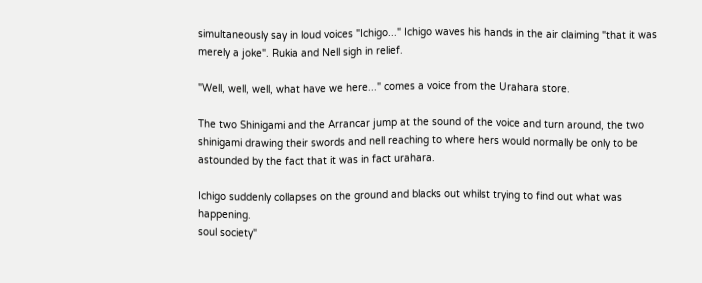simultaneously say in loud voices "Ichigo..." Ichigo waves his hands in the air claiming "that it was merely a joke". Rukia and Nell sigh in relief.

"Well, well, well, what have we here..." comes a voice from the Urahara store.

The two Shinigami and the Arrancar jump at the sound of the voice and turn around, the two shinigami drawing their swords and nell reaching to where hers would normally be only to be astounded by the fact that it was in fact urahara.

Ichigo suddenly collapses on the ground and blacks out whilst trying to find out what was happening.
soul society"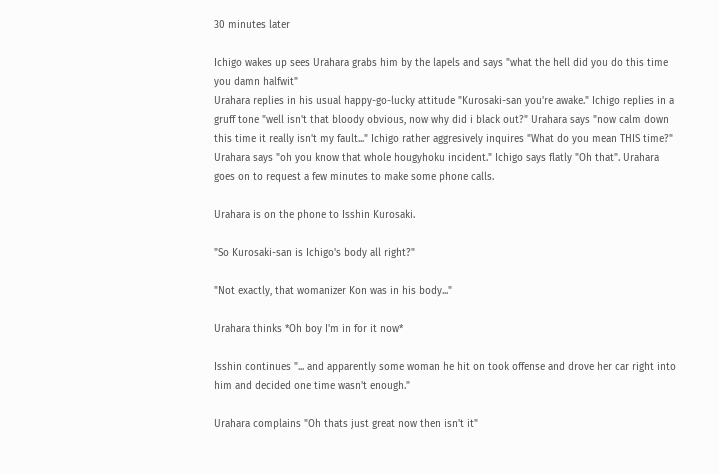30 minutes later

Ichigo wakes up sees Urahara grabs him by the lapels and says "what the hell did you do this time you damn halfwit"
Urahara replies in his usual happy-go-lucky attitude "Kurosaki-san you're awake." Ichigo replies in a gruff tone "well isn't that bloody obvious, now why did i black out?" Urahara says "now calm down this time it really isn't my fault..." Ichigo rather aggresively inquires "What do you mean THIS time?" Urahara says "oh you know that whole hougyhoku incident." Ichigo says flatly "Oh that". Urahara goes on to request a few minutes to make some phone calls.

Urahara is on the phone to Isshin Kurosaki.

"So Kurosaki-san is Ichigo's body all right?"

"Not exactly, that womanizer Kon was in his body..."

Urahara thinks *Oh boy I'm in for it now*

Isshin continues "... and apparently some woman he hit on took offense and drove her car right into him and decided one time wasn't enough."

Urahara complains "Oh thats just great now then isn't it"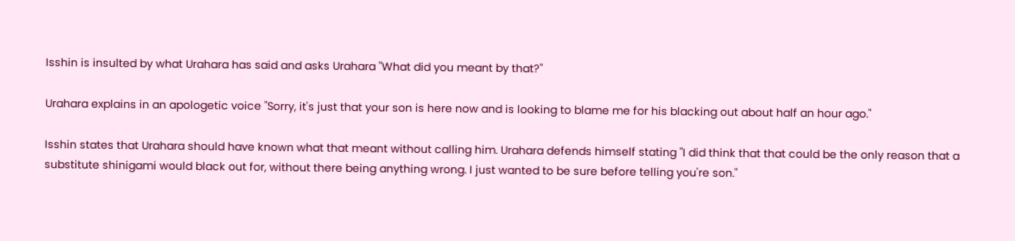Isshin is insulted by what Urahara has said and asks Urahara "What did you meant by that?"

Urahara explains in an apologetic voice "Sorry, it's just that your son is here now and is looking to blame me for his blacking out about half an hour ago."

Isshin states that Urahara should have known what that meant without calling him. Urahara defends himself stating "I did think that that could be the only reason that a substitute shinigami would black out for, without there being anything wrong. I just wanted to be sure before telling you're son."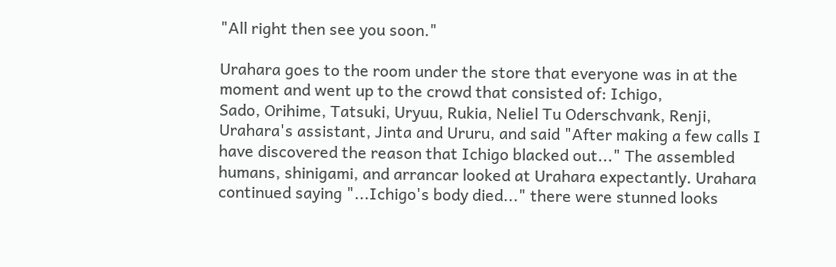"All right then see you soon."

Urahara goes to the room under the store that everyone was in at the moment and went up to the crowd that consisted of: Ichigo,
Sado, Orihime, Tatsuki, Uryuu, Rukia, Neliel Tu Oderschvank, Renji, Urahara's assistant, Jinta and Ururu, and said "After making a few calls I have discovered the reason that Ichigo blacked out..." The assembled humans, shinigami, and arrancar looked at Urahara expectantly. Urahara continued saying "...Ichigo's body died..." there were stunned looks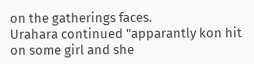on the gatherings faces.
Urahara continued "apparantly kon hit on some girl and she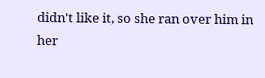didn't like it, so she ran over him in her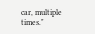car, multiple times."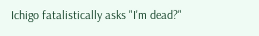Ichigo fatalistically asks "I'm dead?"